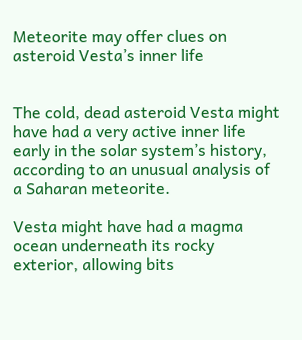Meteorite may offer clues on asteroid Vesta’s inner life


The cold, dead asteroid Vesta might have had a very active inner life early in the solar system’s history, according to an unusual analysis of a Saharan meteorite.

Vesta might have had a magma ocean underneath its rocky exterior, allowing bits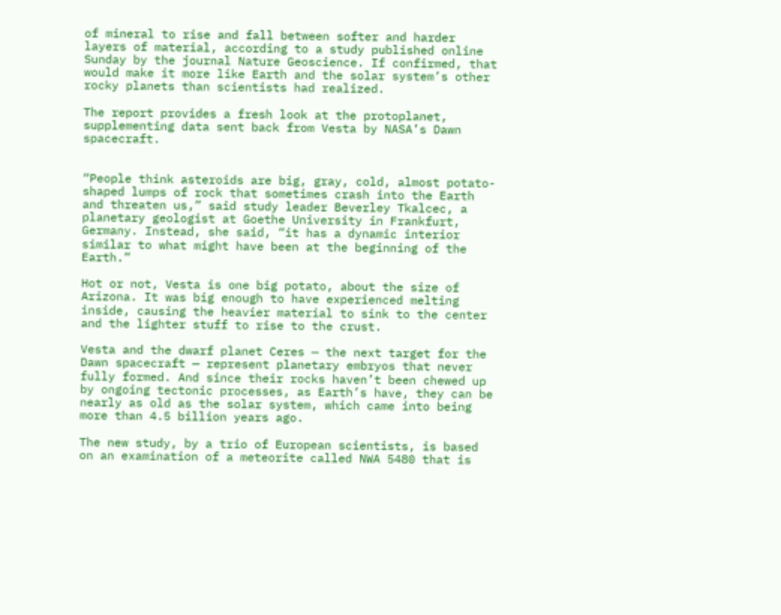of mineral to rise and fall between softer and harder layers of material, according to a study published online Sunday by the journal Nature Geoscience. If confirmed, that would make it more like Earth and the solar system’s other rocky planets than scientists had realized.

The report provides a fresh look at the protoplanet, supplementing data sent back from Vesta by NASA’s Dawn spacecraft.


“People think asteroids are big, gray, cold, almost potato-shaped lumps of rock that sometimes crash into the Earth and threaten us,” said study leader Beverley Tkalcec, a planetary geologist at Goethe University in Frankfurt, Germany. Instead, she said, “it has a dynamic interior similar to what might have been at the beginning of the Earth.”

Hot or not, Vesta is one big potato, about the size of Arizona. It was big enough to have experienced melting inside, causing the heavier material to sink to the center and the lighter stuff to rise to the crust.

Vesta and the dwarf planet Ceres — the next target for the Dawn spacecraft — represent planetary embryos that never fully formed. And since their rocks haven’t been chewed up by ongoing tectonic processes, as Earth’s have, they can be nearly as old as the solar system, which came into being more than 4.5 billion years ago.

The new study, by a trio of European scientists, is based on an examination of a meteorite called NWA 5480 that is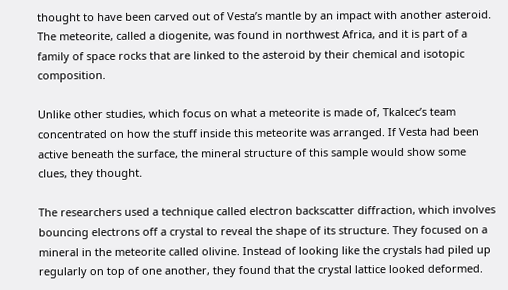thought to have been carved out of Vesta’s mantle by an impact with another asteroid. The meteorite, called a diogenite, was found in northwest Africa, and it is part of a family of space rocks that are linked to the asteroid by their chemical and isotopic composition.

Unlike other studies, which focus on what a meteorite is made of, Tkalcec’s team concentrated on how the stuff inside this meteorite was arranged. If Vesta had been active beneath the surface, the mineral structure of this sample would show some clues, they thought.

The researchers used a technique called electron backscatter diffraction, which involves bouncing electrons off a crystal to reveal the shape of its structure. They focused on a mineral in the meteorite called olivine. Instead of looking like the crystals had piled up regularly on top of one another, they found that the crystal lattice looked deformed.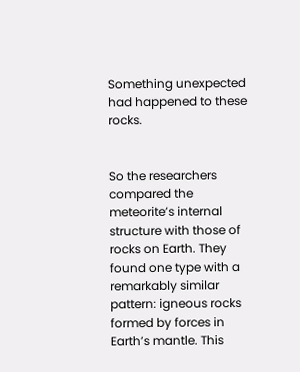Something unexpected had happened to these rocks.


So the researchers compared the meteorite’s internal structure with those of rocks on Earth. They found one type with a remarkably similar pattern: igneous rocks formed by forces in Earth’s mantle. This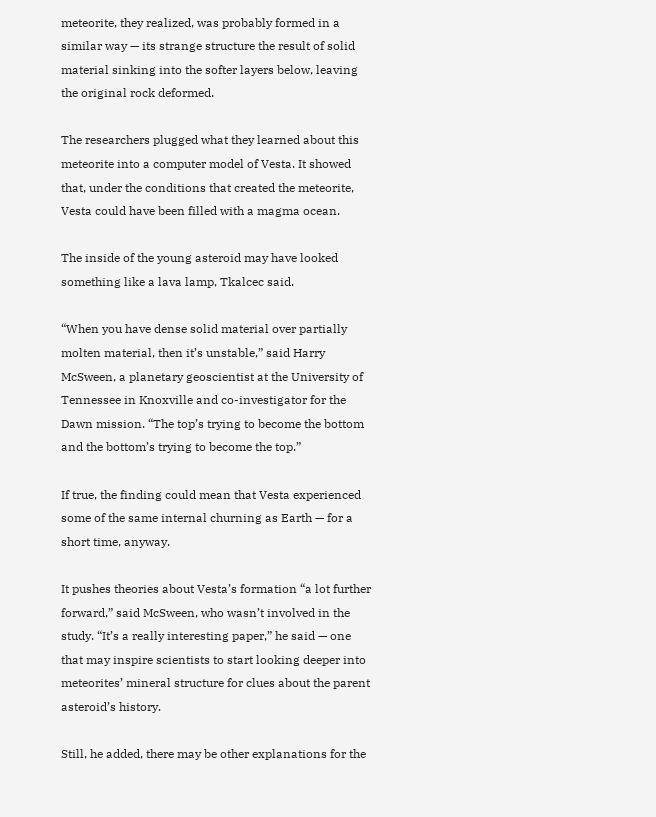meteorite, they realized, was probably formed in a similar way — its strange structure the result of solid material sinking into the softer layers below, leaving the original rock deformed.

The researchers plugged what they learned about this meteorite into a computer model of Vesta. It showed that, under the conditions that created the meteorite, Vesta could have been filled with a magma ocean.

The inside of the young asteroid may have looked something like a lava lamp, Tkalcec said.

“When you have dense solid material over partially molten material, then it’s unstable,” said Harry McSween, a planetary geoscientist at the University of Tennessee in Knoxville and co-investigator for the Dawn mission. “The top’s trying to become the bottom and the bottom’s trying to become the top.”

If true, the finding could mean that Vesta experienced some of the same internal churning as Earth — for a short time, anyway.

It pushes theories about Vesta’s formation “a lot further forward,” said McSween, who wasn’t involved in the study. “It’s a really interesting paper,” he said — one that may inspire scientists to start looking deeper into meteorites’ mineral structure for clues about the parent asteroid’s history.

Still, he added, there may be other explanations for the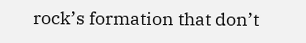rock’s formation that don’t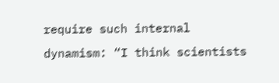require such internal dynamism: “I think scientists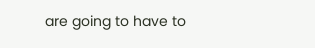are going to have to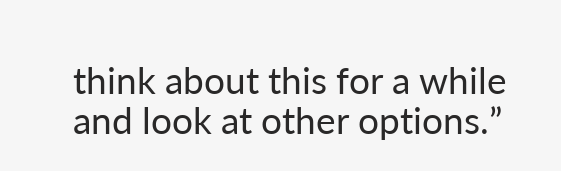think about this for a while and look at other options.”